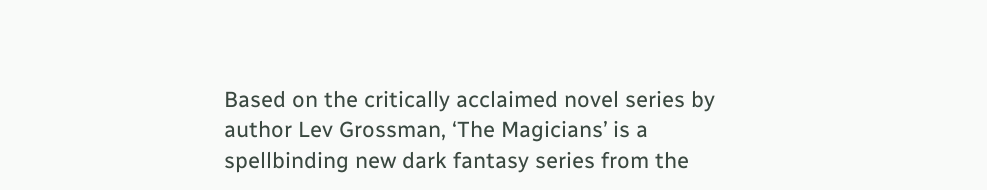Based on the critically acclaimed novel series by author Lev Grossman, ‘The Magicians’ is a spellbinding new dark fantasy series from the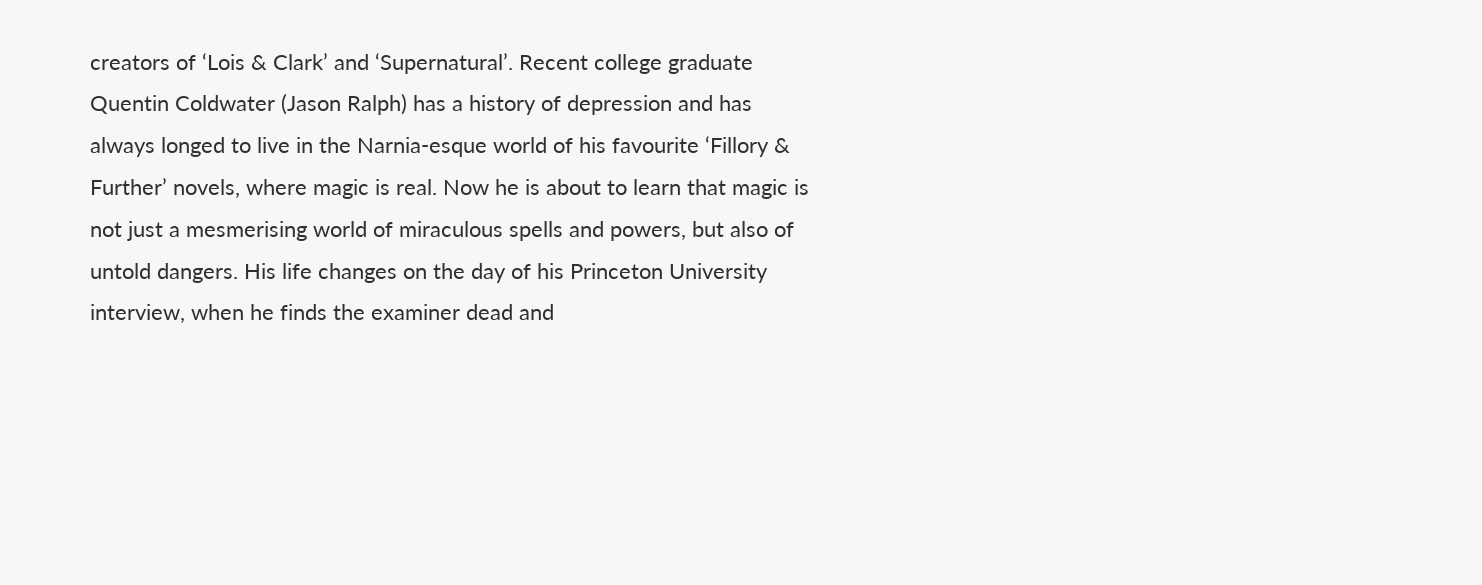creators of ‘Lois & Clark’ and ‘Supernatural’. Recent college graduate Quentin Coldwater (Jason Ralph) has a history of depression and has always longed to live in the Narnia-esque world of his favourite ‘Fillory & Further’ novels, where magic is real. Now he is about to learn that magic is not just a mesmerising world of miraculous spells and powers, but also of untold dangers. His life changes on the day of his Princeton University interview, when he finds the examiner dead and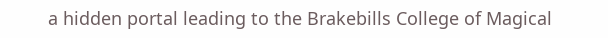a hidden portal leading to the Brakebills College of Magical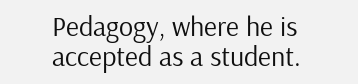Pedagogy, where he is accepted as a student.